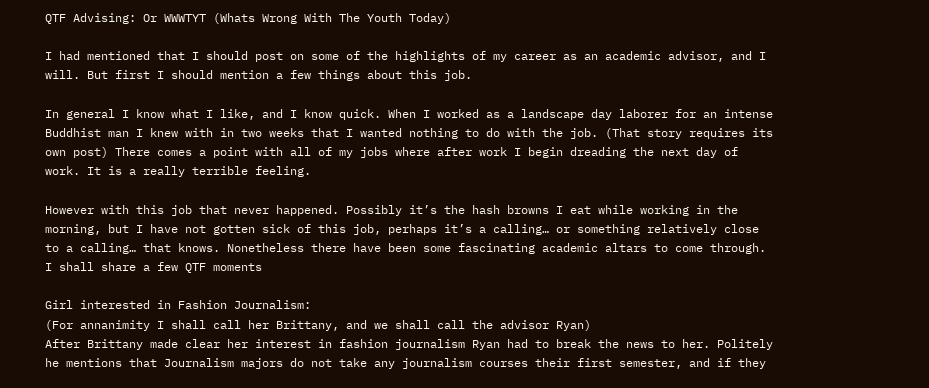QTF Advising: Or WWWTYT (Whats Wrong With The Youth Today)

I had mentioned that I should post on some of the highlights of my career as an academic advisor, and I will. But first I should mention a few things about this job.

In general I know what I like, and I know quick. When I worked as a landscape day laborer for an intense Buddhist man I knew with in two weeks that I wanted nothing to do with the job. (That story requires its own post) There comes a point with all of my jobs where after work I begin dreading the next day of work. It is a really terrible feeling.

However with this job that never happened. Possibly it’s the hash browns I eat while working in the morning, but I have not gotten sick of this job, perhaps it’s a calling… or something relatively close to a calling… that knows. Nonetheless there have been some fascinating academic altars to come through. I shall share a few QTF moments

Girl interested in Fashion Journalism:
(For annanimity I shall call her Brittany, and we shall call the advisor Ryan)
After Brittany made clear her interest in fashion journalism Ryan had to break the news to her. Politely he mentions that Journalism majors do not take any journalism courses their first semester, and if they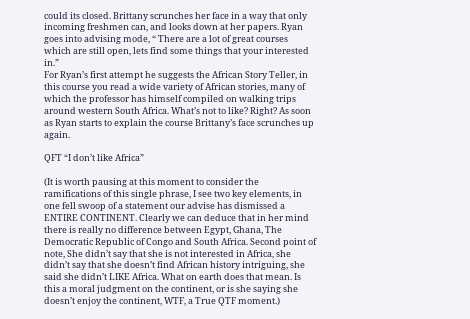could its closed. Brittany scrunches her face in a way that only incoming freshmen can, and looks down at her papers. Ryan goes into advising mode, “ There are a lot of great courses which are still open, lets find some things that your interested in.”
For Ryan’s first attempt he suggests the African Story Teller, in this course you read a wide variety of African stories, many of which the professor has himself compiled on walking trips around western South Africa. What’s not to like? Right? As soon as Ryan starts to explain the course Brittany’s face scrunches up again.

QFT “I don’t like Africa”

(It is worth pausing at this moment to consider the ramifications of this single phrase, I see two key elements, in one fell swoop of a statement our advise has dismissed a ENTIRE CONTINENT. Clearly we can deduce that in her mind there is really no difference between Egypt, Ghana, The Democratic Republic of Congo and South Africa. Second point of note, She didn’t say that she is not interested in Africa, she didn’t say that she doesn’t find African history intriguing, she said she didn’t LIKE Africa. What on earth does that mean. Is this a moral judgment on the continent, or is she saying she doesn’t enjoy the continent, WTF, a True QTF moment.)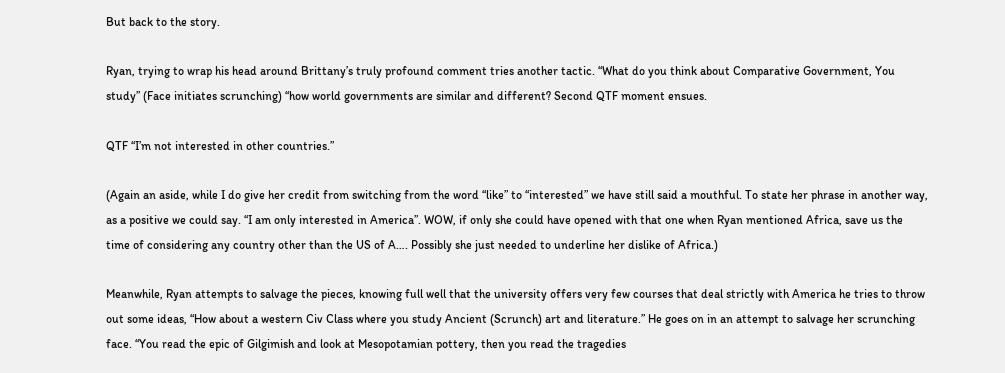But back to the story.

Ryan, trying to wrap his head around Brittany’s truly profound comment tries another tactic. “What do you think about Comparative Government, You study” (Face initiates scrunching) “how world governments are similar and different? Second QTF moment ensues.

QTF “I’m not interested in other countries.”

(Again an aside, while I do give her credit from switching from the word “like” to “interested” we have still said a mouthful. To state her phrase in another way, as a positive we could say. “I am only interested in America”. WOW, if only she could have opened with that one when Ryan mentioned Africa, save us the time of considering any country other than the US of A…. Possibly she just needed to underline her dislike of Africa.)

Meanwhile, Ryan attempts to salvage the pieces, knowing full well that the university offers very few courses that deal strictly with America he tries to throw out some ideas, “How about a western Civ Class where you study Ancient (Scrunch) art and literature.” He goes on in an attempt to salvage her scrunching face. “You read the epic of Gilgimish and look at Mesopotamian pottery, then you read the tragedies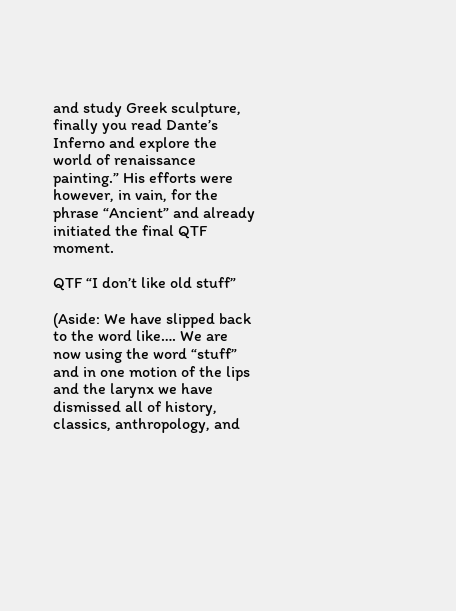and study Greek sculpture, finally you read Dante’s Inferno and explore the world of renaissance painting.” His efforts were however, in vain, for the phrase “Ancient” and already initiated the final QTF moment.

QTF “I don’t like old stuff”

(Aside: We have slipped back to the word like…. We are now using the word “stuff” and in one motion of the lips and the larynx we have dismissed all of history, classics, anthropology, and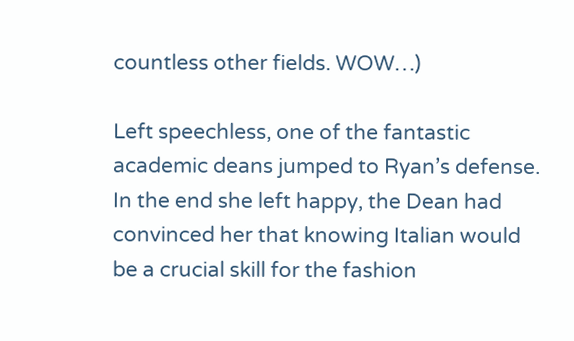countless other fields. WOW…)

Left speechless, one of the fantastic academic deans jumped to Ryan’s defense. In the end she left happy, the Dean had convinced her that knowing Italian would be a crucial skill for the fashion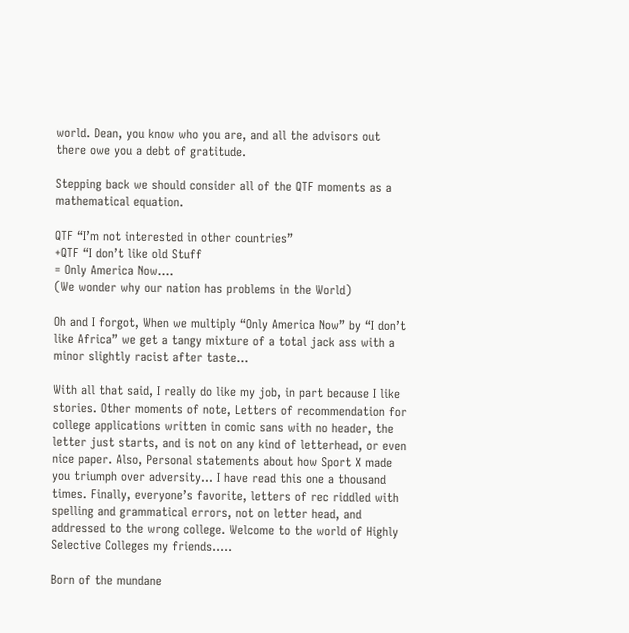world. Dean, you know who you are, and all the advisors out there owe you a debt of gratitude.

Stepping back we should consider all of the QTF moments as a mathematical equation.

QTF “I’m not interested in other countries”
+QTF “I don’t like old Stuff
= Only America Now….
(We wonder why our nation has problems in the World)

Oh and I forgot, When we multiply “Only America Now” by “I don’t like Africa” we get a tangy mixture of a total jack ass with a minor slightly racist after taste…

With all that said, I really do like my job, in part because I like stories. Other moments of note, Letters of recommendation for college applications written in comic sans with no header, the letter just starts, and is not on any kind of letterhead, or even nice paper. Also, Personal statements about how Sport X made you triumph over adversity… I have read this one a thousand times. Finally, everyone’s favorite, letters of rec riddled with spelling and grammatical errors, not on letter head, and addressed to the wrong college. Welcome to the world of Highly Selective Colleges my friends…..

Born of the mundane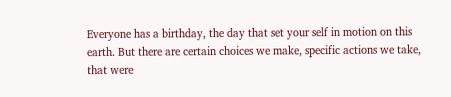Everyone has a birthday, the day that set your self in motion on this earth. But there are certain choices we make, specific actions we take, that were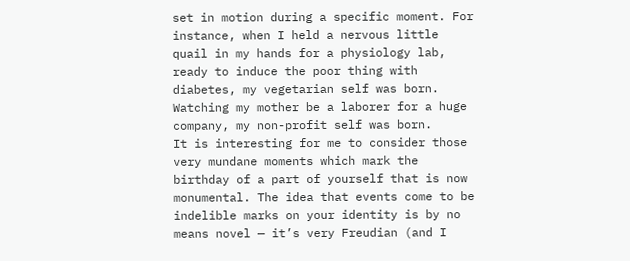set in motion during a specific moment. For instance, when I held a nervous little quail in my hands for a physiology lab, ready to induce the poor thing with diabetes, my vegetarian self was born. Watching my mother be a laborer for a huge company, my non-profit self was born.
It is interesting for me to consider those very mundane moments which mark the birthday of a part of yourself that is now monumental. The idea that events come to be indelible marks on your identity is by no means novel — it’s very Freudian (and I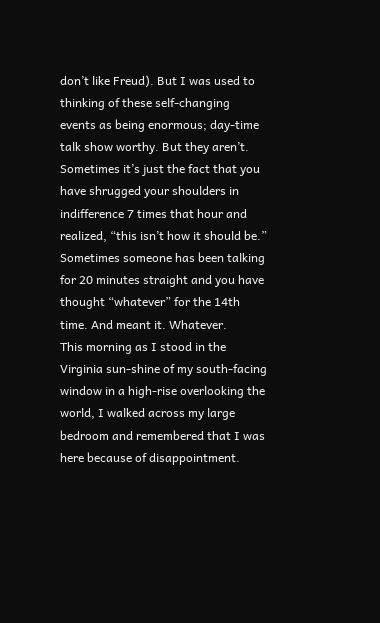don’t like Freud). But I was used to thinking of these self-changing events as being enormous; day-time talk show worthy. But they aren’t. Sometimes it’s just the fact that you have shrugged your shoulders in indifference 7 times that hour and realized, “this isn’t how it should be.” Sometimes someone has been talking for 20 minutes straight and you have thought “whatever” for the 14th time. And meant it. Whatever.
This morning as I stood in the Virginia sun-shine of my south-facing window in a high-rise overlooking the world, I walked across my large bedroom and remembered that I was here because of disappointment.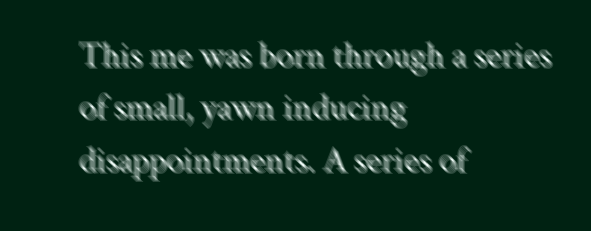This me was born through a series of small, yawn inducing disappointments. A series of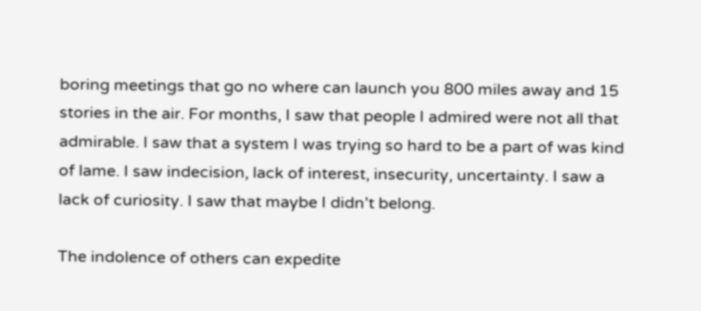boring meetings that go no where can launch you 800 miles away and 15 stories in the air. For months, I saw that people I admired were not all that admirable. I saw that a system I was trying so hard to be a part of was kind of lame. I saw indecision, lack of interest, insecurity, uncertainty. I saw a lack of curiosity. I saw that maybe I didn’t belong.

The indolence of others can expedite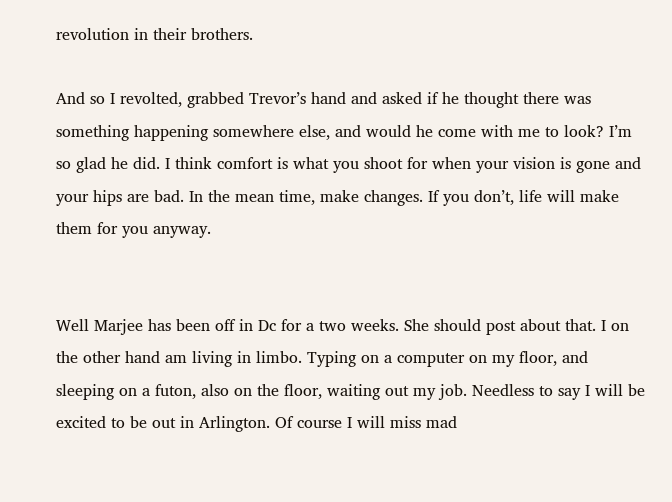revolution in their brothers.

And so I revolted, grabbed Trevor’s hand and asked if he thought there was something happening somewhere else, and would he come with me to look? I’m so glad he did. I think comfort is what you shoot for when your vision is gone and your hips are bad. In the mean time, make changes. If you don’t, life will make them for you anyway.


Well Marjee has been off in Dc for a two weeks. She should post about that. I on the other hand am living in limbo. Typing on a computer on my floor, and sleeping on a futon, also on the floor, waiting out my job. Needless to say I will be excited to be out in Arlington. Of course I will miss mad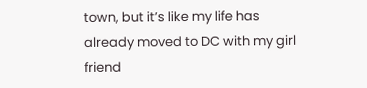town, but it’s like my life has already moved to DC with my girl friend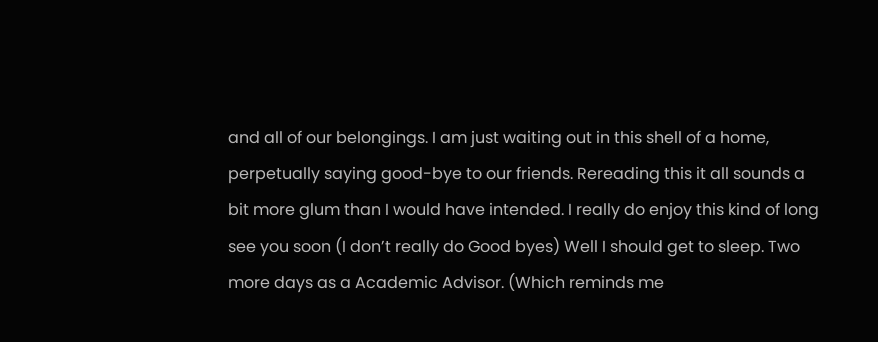and all of our belongings. I am just waiting out in this shell of a home, perpetually saying good-bye to our friends. Rereading this it all sounds a bit more glum than I would have intended. I really do enjoy this kind of long see you soon (I don’t really do Good byes) Well I should get to sleep. Two more days as a Academic Advisor. (Which reminds me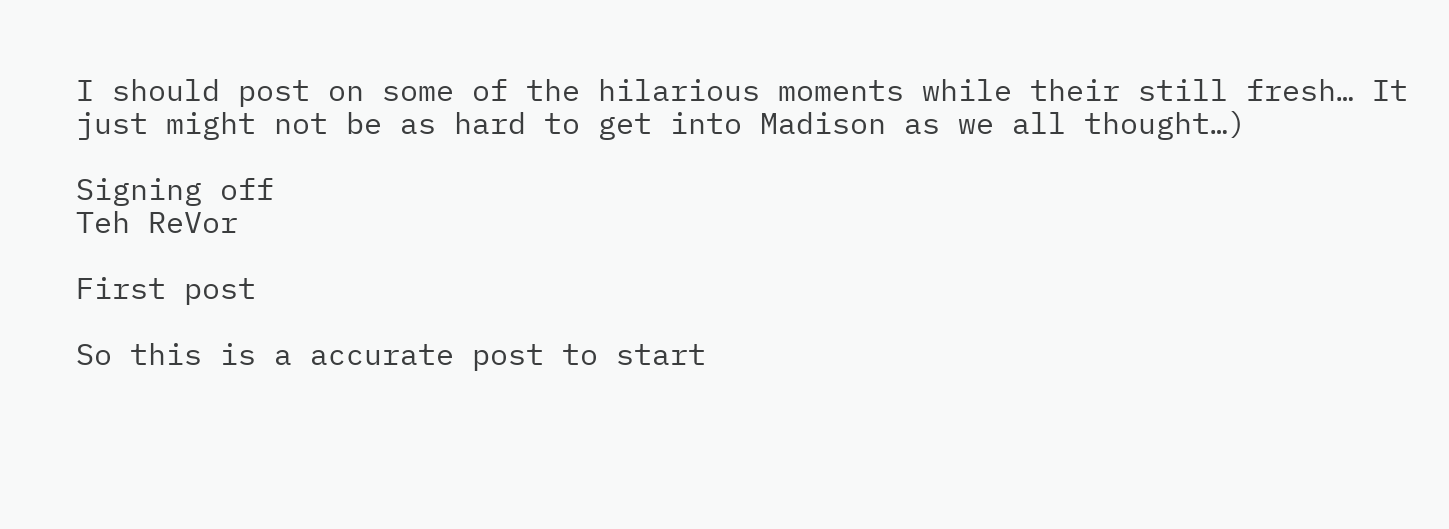I should post on some of the hilarious moments while their still fresh… It just might not be as hard to get into Madison as we all thought…)

Signing off
Teh ReVor

First post

So this is a accurate post to start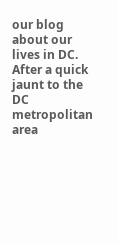our blog about our lives in DC. After a quick jaunt to the DC metropolitan area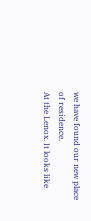we have found our new place of residence.
At the Lenox. It looks like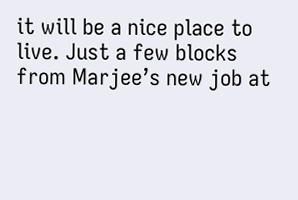it will be a nice place to live. Just a few blocks from Marjee’s new job at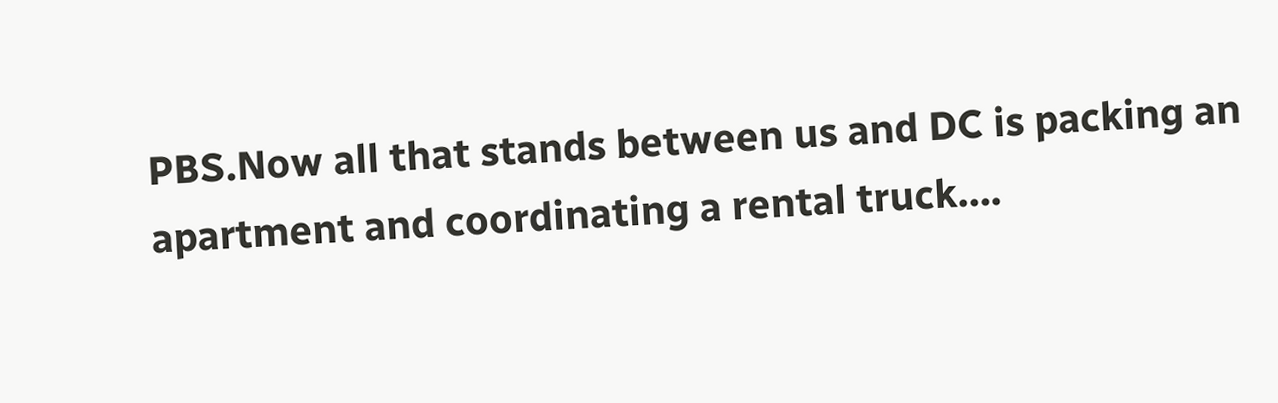PBS.Now all that stands between us and DC is packing an apartment and coordinating a rental truck….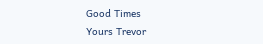Good Times
Yours Trevor